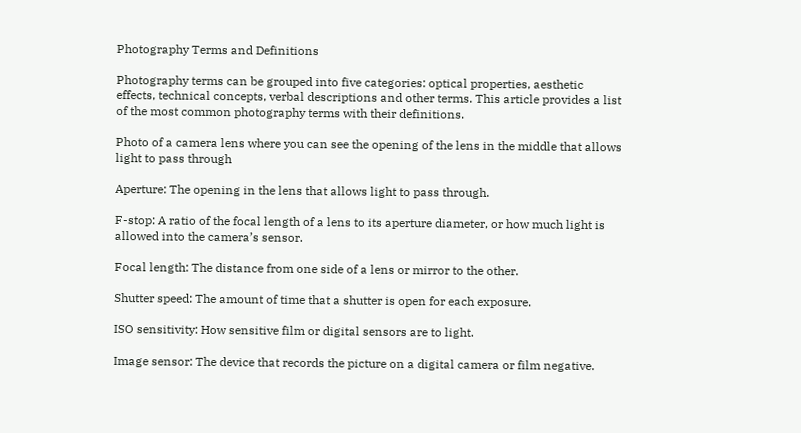Photography Terms and Definitions

Photography terms can be grouped into five categories: optical properties, aesthetic effects, technical concepts, verbal descriptions and other terms. This article provides a list of the most common photography terms with their definitions.

Photo of a camera lens where you can see the opening of the lens in the middle that allows light to pass through

Aperture: The opening in the lens that allows light to pass through.

F-stop: A ratio of the focal length of a lens to its aperture diameter, or how much light is allowed into the camera’s sensor.

Focal length: The distance from one side of a lens or mirror to the other.

Shutter speed: The amount of time that a shutter is open for each exposure.

ISO sensitivity: How sensitive film or digital sensors are to light.

Image sensor: The device that records the picture on a digital camera or film negative.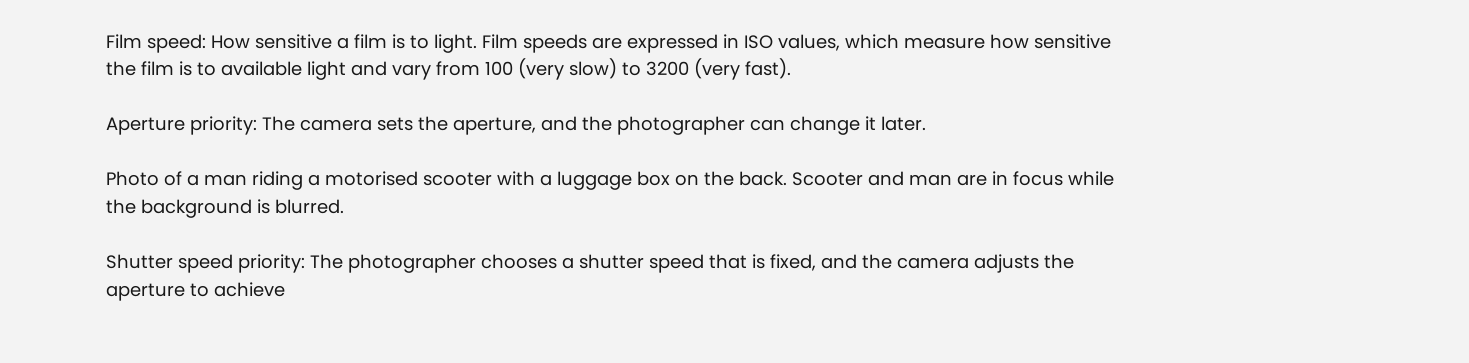Film speed: How sensitive a film is to light. Film speeds are expressed in ISO values, which measure how sensitive the film is to available light and vary from 100 (very slow) to 3200 (very fast).

Aperture priority: The camera sets the aperture, and the photographer can change it later.

Photo of a man riding a motorised scooter with a luggage box on the back. Scooter and man are in focus while the background is blurred.

Shutter speed priority: The photographer chooses a shutter speed that is fixed, and the camera adjusts the aperture to achieve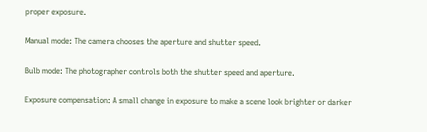proper exposure.

Manual mode: The camera chooses the aperture and shutter speed.

Bulb mode: The photographer controls both the shutter speed and aperture.

Exposure compensation: A small change in exposure to make a scene look brighter or darker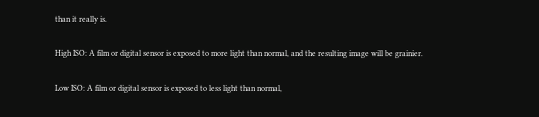than it really is.

High ISO: A film or digital sensor is exposed to more light than normal, and the resulting image will be grainier.

Low ISO: A film or digital sensor is exposed to less light than normal,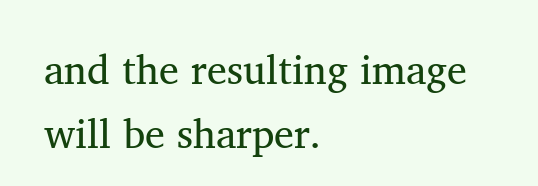and the resulting image will be sharper.